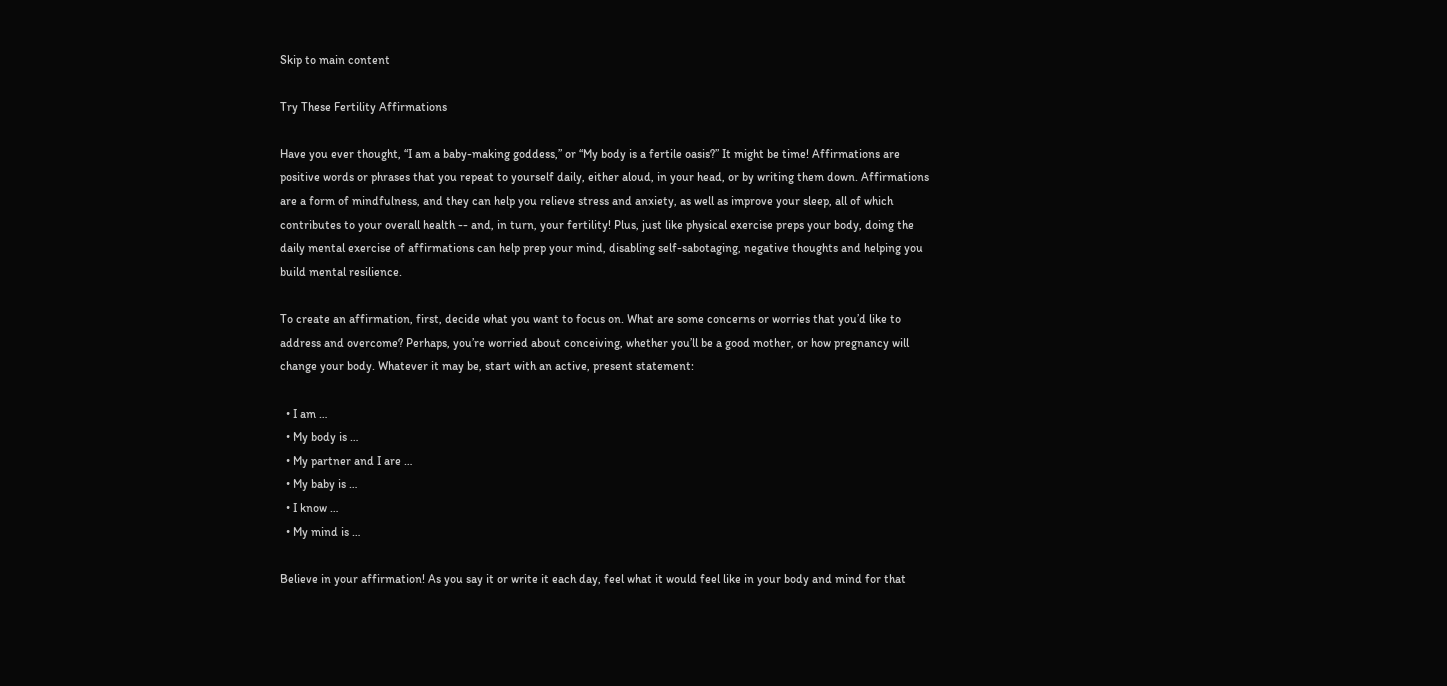Skip to main content

Try These Fertility Affirmations

Have you ever thought, “I am a baby-making goddess,” or “My body is a fertile oasis?” It might be time! Affirmations are positive words or phrases that you repeat to yourself daily, either aloud, in your head, or by writing them down. Affirmations are a form of mindfulness, and they can help you relieve stress and anxiety, as well as improve your sleep, all of which contributes to your overall health -- and, in turn, your fertility! Plus, just like physical exercise preps your body, doing the daily mental exercise of affirmations can help prep your mind, disabling self-sabotaging, negative thoughts and helping you build mental resilience.

To create an affirmation, first, decide what you want to focus on. What are some concerns or worries that you’d like to address and overcome? Perhaps, you’re worried about conceiving, whether you’ll be a good mother, or how pregnancy will change your body. Whatever it may be, start with an active, present statement:

  • I am …
  • My body is …
  • My partner and I are …
  • My baby is …
  • I know …
  • My mind is …

Believe in your affirmation! As you say it or write it each day, feel what it would feel like in your body and mind for that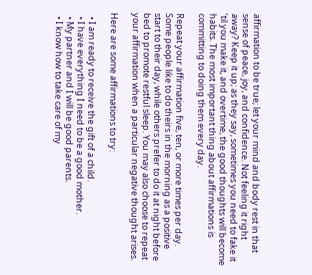affirmation to be true; let your mind and body rest in that sense of peace, joy, and confidence. Not feeling it right away? Keep it up; as they say, sometimes you need to fake it ‘til you make it, and overtime, the good thoughts will become habits. The most important thing about affirmations is committing to doing them every day.

Repeat your affirmation five, ten, or more times per day. Some people like to do theirs in the morning as a positive start to their day, while others prefer to do it at night before bed to promote restful sleep. You may also choose to repeat your affirmation when a particular negative thought arises.

Here are some affirmations to try:

  • I am ready to receive the gift of a child.
  • I have everything I need to be a good mother.
  • My partner and I will be good parents.
  • I know how to take care of my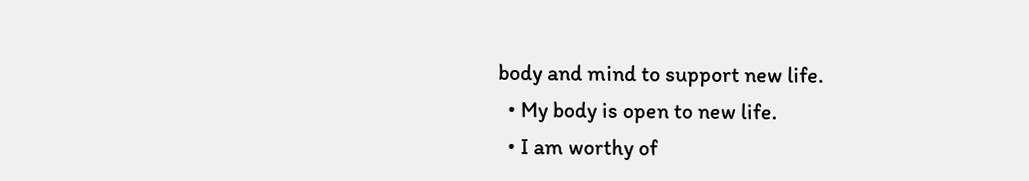body and mind to support new life.
  • My body is open to new life.
  • I am worthy of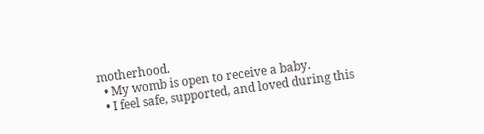motherhood.
  • My womb is open to receive a baby.
  • I feel safe, supported, and loved during this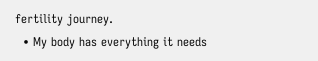fertility journey.
  • My body has everything it needs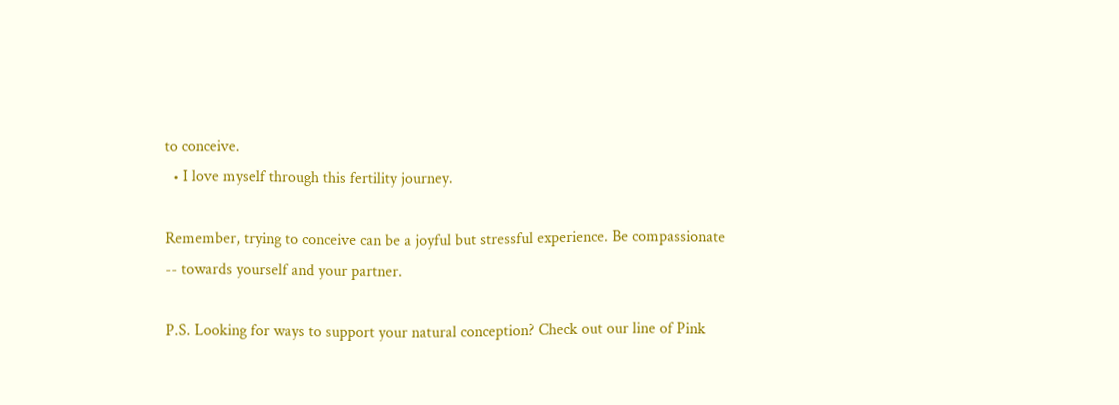to conceive.
  • I love myself through this fertility journey.

Remember, trying to conceive can be a joyful but stressful experience. Be compassionate -- towards yourself and your partner.

P.S. Looking for ways to support your natural conception? Check out our line of Pink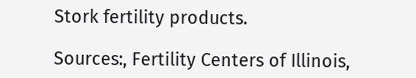Stork fertility products.

Sources:, Fertility Centers of Illinois,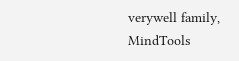verywell family, MindTools